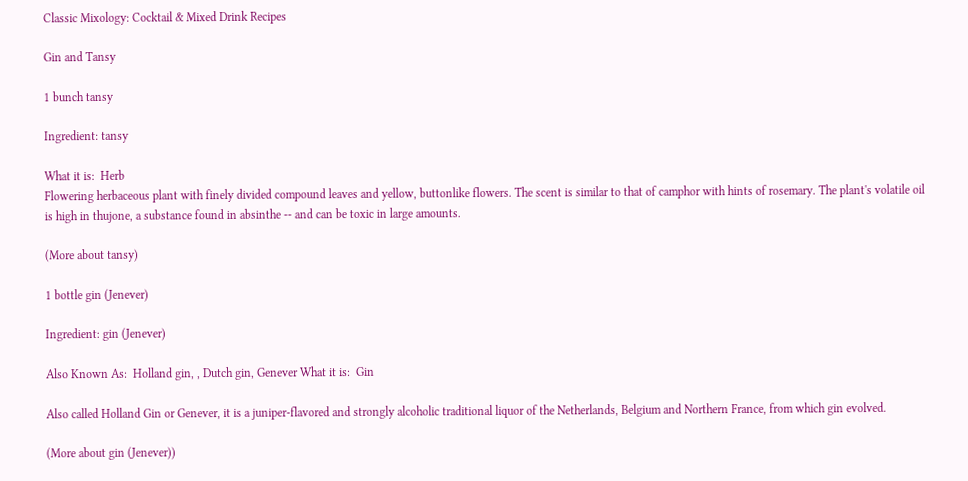Classic Mixology: Cocktail & Mixed Drink Recipes

Gin and Tansy

1 bunch tansy

Ingredient: tansy

What it is:  Herb
Flowering herbaceous plant with finely divided compound leaves and yellow, buttonlike flowers. The scent is similar to that of camphor with hints of rosemary. The plant's volatile oil is high in thujone, a substance found in absinthe -- and can be toxic in large amounts.

(More about tansy)

1 bottle gin (Jenever)

Ingredient: gin (Jenever)

Also Known As:  Holland gin, , Dutch gin, Genever What it is:  Gin

Also called Holland Gin or Genever, it is a juniper-flavored and strongly alcoholic traditional liquor of the Netherlands, Belgium and Northern France, from which gin evolved.

(More about gin (Jenever))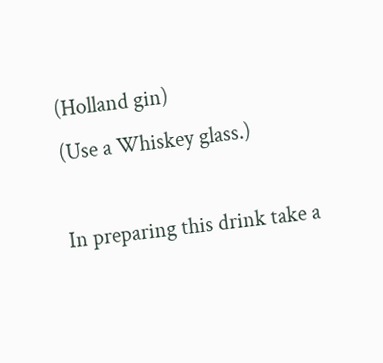(Holland gin)
(Use a Whiskey glass.)

In preparing this drink take a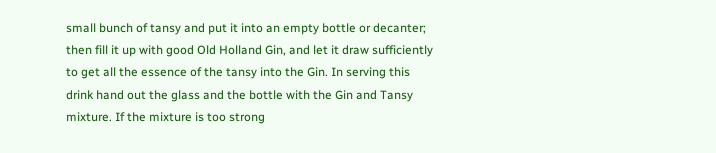small bunch of tansy and put it into an empty bottle or decanter; then fill it up with good Old Holland Gin, and let it draw sufficiently to get all the essence of the tansy into the Gin. In serving this drink hand out the glass and the bottle with the Gin and Tansy mixture. If the mixture is too strong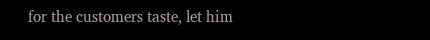for the customers taste, let him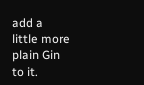add a little more plain Gin to it.